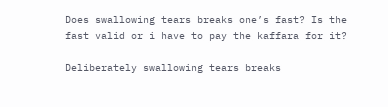Does swallowing tears breaks one’s fast? Is the fast valid or i have to pay the kaffara for it?

Deliberately swallowing tears breaks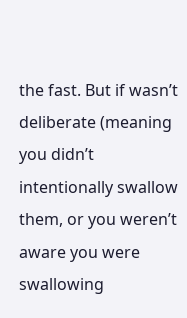the fast. But if wasn’t deliberate (meaning you didn’t intentionally swallow them, or you weren’t aware you were swallowing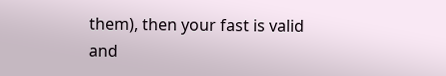them), then your fast is valid and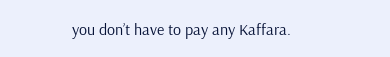you don’t have to pay any Kaffara.